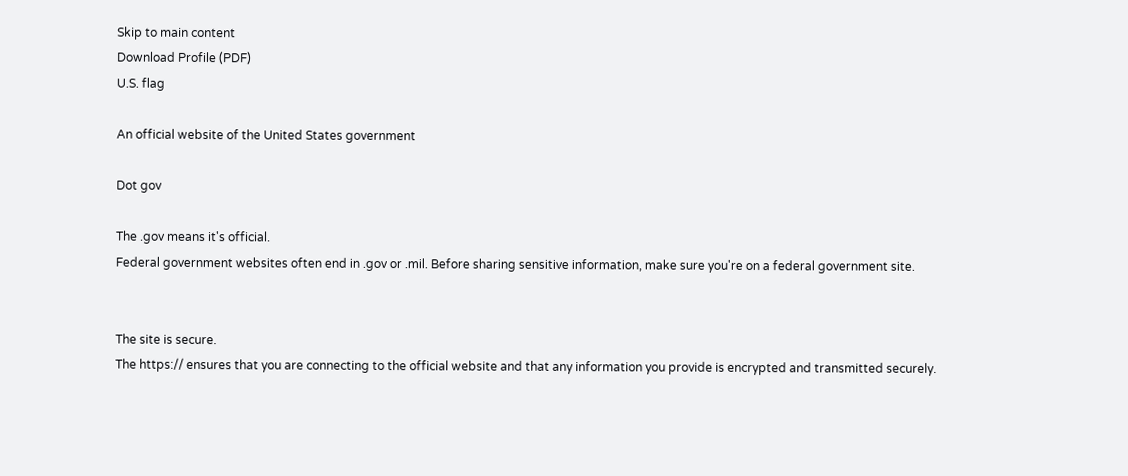Skip to main content
Download Profile (PDF)
U.S. flag

An official website of the United States government

Dot gov

The .gov means it's official.
Federal government websites often end in .gov or .mil. Before sharing sensitive information, make sure you're on a federal government site.


The site is secure.
The https:// ensures that you are connecting to the official website and that any information you provide is encrypted and transmitted securely.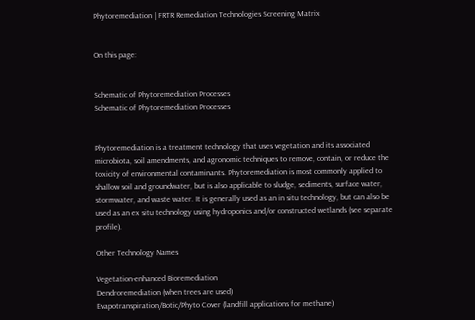Phytoremediation | FRTR Remediation Technologies Screening Matrix


On this page:


Schematic of Phytoremediation Processes
Schematic of Phytoremediation Processes


Phytoremediation is a treatment technology that uses vegetation and its associated microbiota, soil amendments, and agronomic techniques to remove, contain, or reduce the toxicity of environmental contaminants. Phytoremediation is most commonly applied to shallow soil and groundwater, but is also applicable to sludge, sediments, surface water, stormwater, and waste water. It is generally used as an in situ technology, but can also be used as an ex situ technology using hydroponics and/or constructed wetlands (see separate profile).

Other Technology Names

Vegetation-enhanced Bioremediation
Dendroremediation (when trees are used)
Evapotranspiration/Botic/Phyto Cover (landfill applications for methane)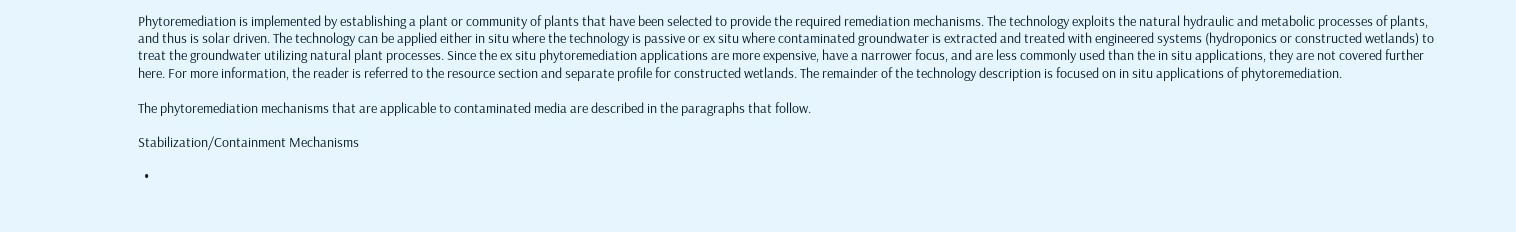Phytoremediation is implemented by establishing a plant or community of plants that have been selected to provide the required remediation mechanisms. The technology exploits the natural hydraulic and metabolic processes of plants, and thus is solar driven. The technology can be applied either in situ where the technology is passive or ex situ where contaminated groundwater is extracted and treated with engineered systems (hydroponics or constructed wetlands) to treat the groundwater utilizing natural plant processes. Since the ex situ phytoremediation applications are more expensive, have a narrower focus, and are less commonly used than the in situ applications, they are not covered further here. For more information, the reader is referred to the resource section and separate profile for constructed wetlands. The remainder of the technology description is focused on in situ applications of phytoremediation.

The phytoremediation mechanisms that are applicable to contaminated media are described in the paragraphs that follow.

Stabilization/Containment Mechanisms

  •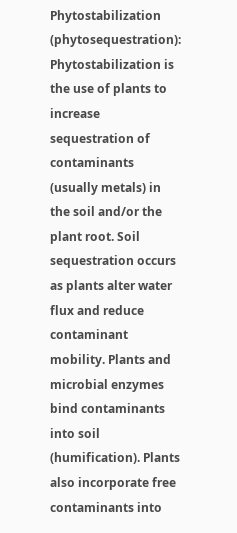Phytostabilization (phytosequestration): Phytostabilization is the use of plants to increase sequestration of contaminants (usually metals) in the soil and/or the plant root. Soil sequestration occurs as plants alter water flux and reduce contaminant mobility. Plants and microbial enzymes bind contaminants into soil (humification). Plants also incorporate free contaminants into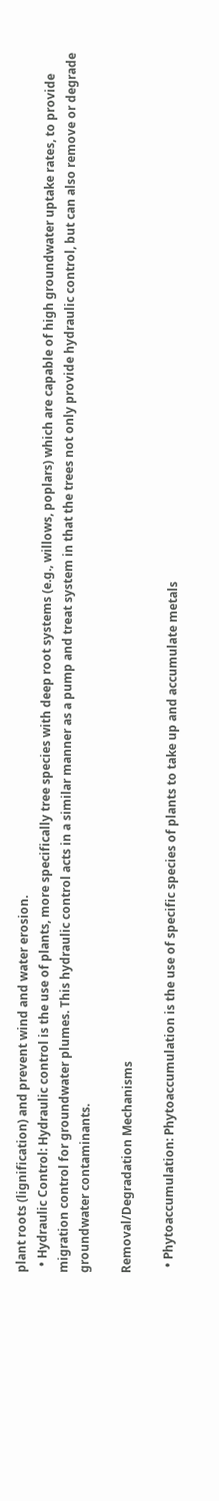plant roots (lignification) and prevent wind and water erosion.
  • Hydraulic Control: Hydraulic control is the use of plants, more specifically tree species with deep root systems (e.g., willows, poplars) which are capable of high groundwater uptake rates, to provide migration control for groundwater plumes. This hydraulic control acts in a similar manner as a pump and treat system in that the trees not only provide hydraulic control, but can also remove or degrade groundwater contaminants.

Removal/Degradation Mechanisms

  • Phytoaccumulation: Phytoaccumulation is the use of specific species of plants to take up and accumulate metals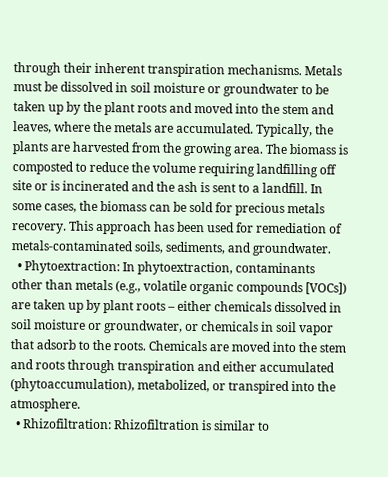through their inherent transpiration mechanisms. Metals must be dissolved in soil moisture or groundwater to be taken up by the plant roots and moved into the stem and leaves, where the metals are accumulated. Typically, the plants are harvested from the growing area. The biomass is composted to reduce the volume requiring landfilling off site or is incinerated and the ash is sent to a landfill. In some cases, the biomass can be sold for precious metals recovery. This approach has been used for remediation of metals-contaminated soils, sediments, and groundwater.
  • Phytoextraction: In phytoextraction, contaminants other than metals (e.g., volatile organic compounds [VOCs]) are taken up by plant roots – either chemicals dissolved in soil moisture or groundwater, or chemicals in soil vapor that adsorb to the roots. Chemicals are moved into the stem and roots through transpiration and either accumulated (phytoaccumulation), metabolized, or transpired into the atmosphere.
  • Rhizofiltration: Rhizofiltration is similar to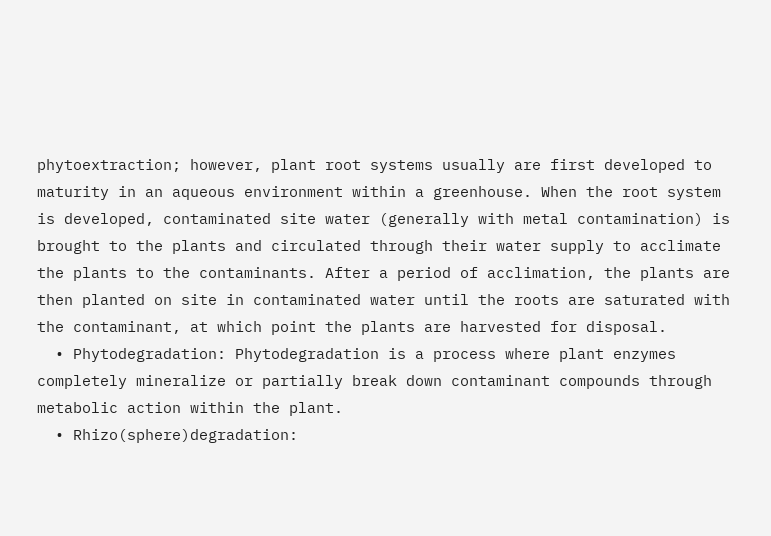phytoextraction; however, plant root systems usually are first developed to maturity in an aqueous environment within a greenhouse. When the root system is developed, contaminated site water (generally with metal contamination) is brought to the plants and circulated through their water supply to acclimate the plants to the contaminants. After a period of acclimation, the plants are then planted on site in contaminated water until the roots are saturated with the contaminant, at which point the plants are harvested for disposal.
  • Phytodegradation: Phytodegradation is a process where plant enzymes completely mineralize or partially break down contaminant compounds through metabolic action within the plant.
  • Rhizo(sphere)degradation: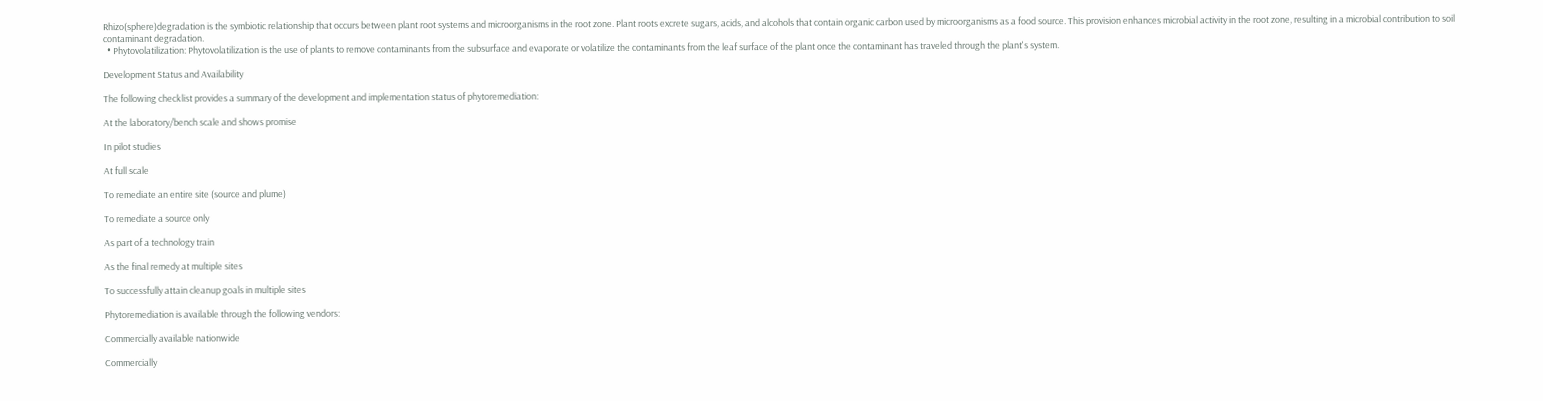Rhizo(sphere)degradation is the symbiotic relationship that occurs between plant root systems and microorganisms in the root zone. Plant roots excrete sugars, acids, and alcohols that contain organic carbon used by microorganisms as a food source. This provision enhances microbial activity in the root zone, resulting in a microbial contribution to soil contaminant degradation.
  • Phytovolatilization: Phytovolatilization is the use of plants to remove contaminants from the subsurface and evaporate or volatilize the contaminants from the leaf surface of the plant once the contaminant has traveled through the plant's system.

Development Status and Availability

The following checklist provides a summary of the development and implementation status of phytoremediation:

At the laboratory/bench scale and shows promise

In pilot studies

At full scale

To remediate an entire site (source and plume)

To remediate a source only

As part of a technology train

As the final remedy at multiple sites

To successfully attain cleanup goals in multiple sites

Phytoremediation is available through the following vendors:

Commercially available nationwide

Commercially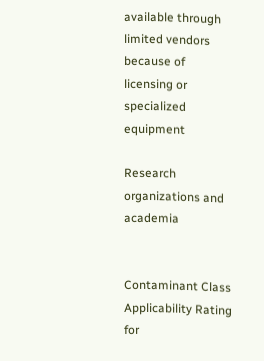available through limited vendors because of licensing or specialized equipment

Research organizations and academia


Contaminant Class Applicability Rating for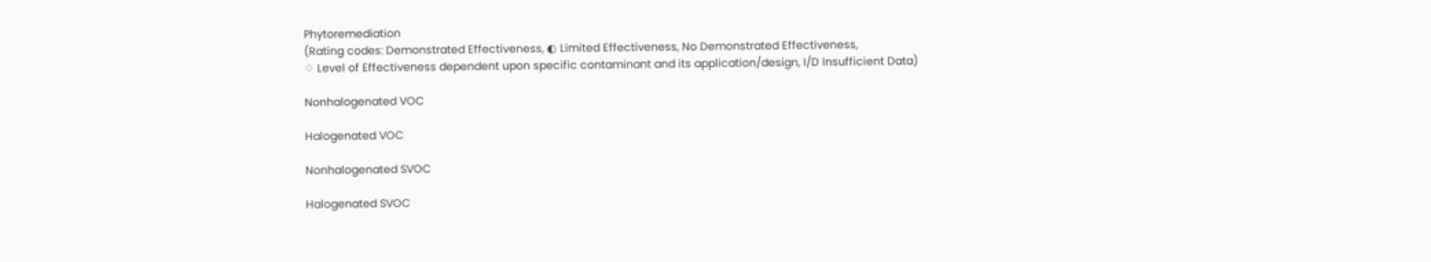Phytoremediation
(Rating codes: Demonstrated Effectiveness, ◐ Limited Effectiveness, No Demonstrated Effectiveness,
♢ Level of Effectiveness dependent upon specific contaminant and its application/design, I/D Insufficient Data)

Nonhalogenated VOC

Halogenated VOC

Nonhalogenated SVOC

Halogenated SVOC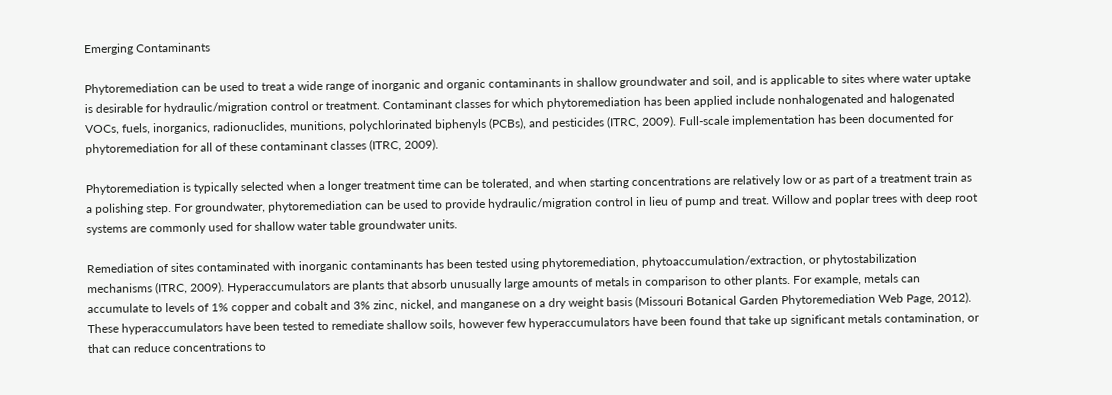Emerging Contaminants

Phytoremediation can be used to treat a wide range of inorganic and organic contaminants in shallow groundwater and soil, and is applicable to sites where water uptake is desirable for hydraulic/migration control or treatment. Contaminant classes for which phytoremediation has been applied include nonhalogenated and halogenated VOCs, fuels, inorganics, radionuclides, munitions, polychlorinated biphenyls (PCBs), and pesticides (ITRC, 2009). Full-scale implementation has been documented for phytoremediation for all of these contaminant classes (ITRC, 2009).

Phytoremediation is typically selected when a longer treatment time can be tolerated, and when starting concentrations are relatively low or as part of a treatment train as a polishing step. For groundwater, phytoremediation can be used to provide hydraulic/migration control in lieu of pump and treat. Willow and poplar trees with deep root systems are commonly used for shallow water table groundwater units.

Remediation of sites contaminated with inorganic contaminants has been tested using phytoremediation, phytoaccumulation/extraction, or phytostabilization mechanisms (ITRC, 2009). Hyperaccumulators are plants that absorb unusually large amounts of metals in comparison to other plants. For example, metals can accumulate to levels of 1% copper and cobalt and 3% zinc, nickel, and manganese on a dry weight basis (Missouri Botanical Garden Phytoremediation Web Page, 2012). These hyperaccumulators have been tested to remediate shallow soils, however few hyperaccumulators have been found that take up significant metals contamination, or that can reduce concentrations to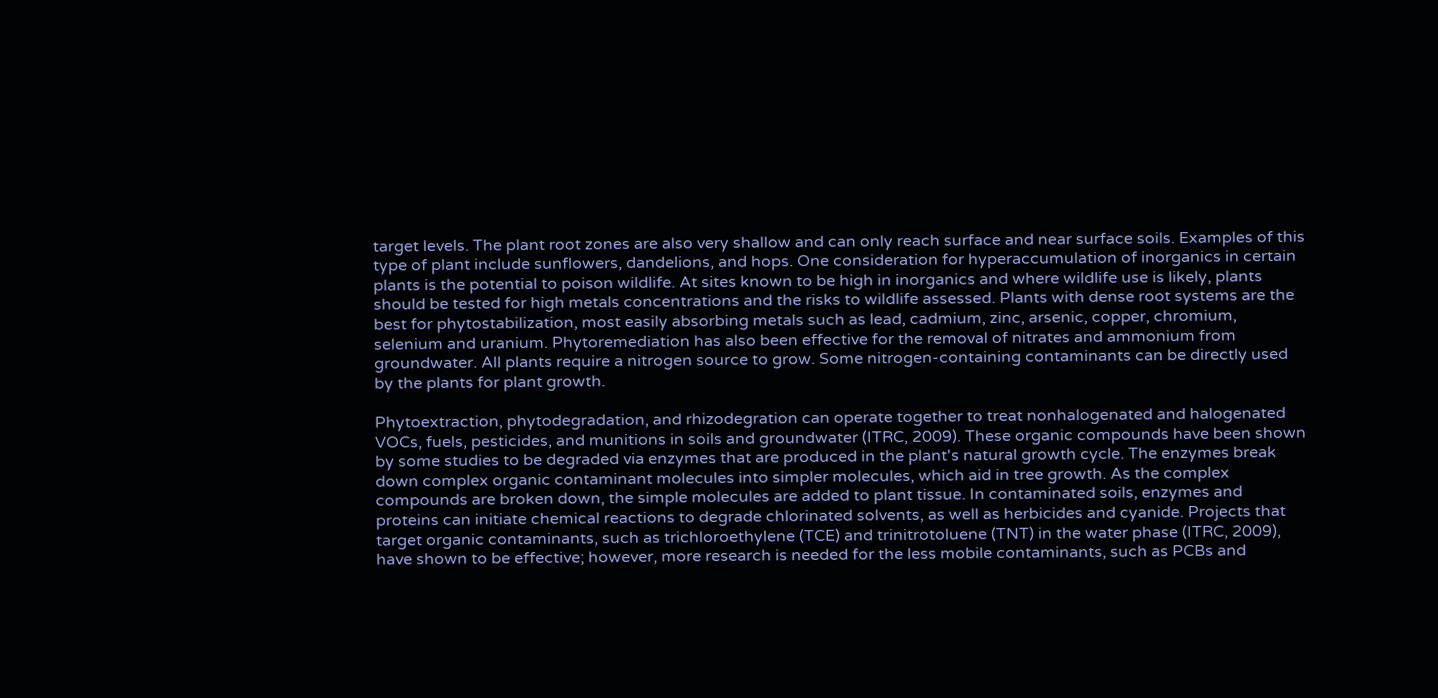target levels. The plant root zones are also very shallow and can only reach surface and near surface soils. Examples of this type of plant include sunflowers, dandelions, and hops. One consideration for hyperaccumulation of inorganics in certain plants is the potential to poison wildlife. At sites known to be high in inorganics and where wildlife use is likely, plants should be tested for high metals concentrations and the risks to wildlife assessed. Plants with dense root systems are the best for phytostabilization, most easily absorbing metals such as lead, cadmium, zinc, arsenic, copper, chromium, selenium and uranium. Phytoremediation has also been effective for the removal of nitrates and ammonium from groundwater. All plants require a nitrogen source to grow. Some nitrogen-containing contaminants can be directly used by the plants for plant growth.

Phytoextraction, phytodegradation, and rhizodegration can operate together to treat nonhalogenated and halogenated VOCs, fuels, pesticides, and munitions in soils and groundwater (ITRC, 2009). These organic compounds have been shown by some studies to be degraded via enzymes that are produced in the plant's natural growth cycle. The enzymes break down complex organic contaminant molecules into simpler molecules, which aid in tree growth. As the complex compounds are broken down, the simple molecules are added to plant tissue. In contaminated soils, enzymes and proteins can initiate chemical reactions to degrade chlorinated solvents, as well as herbicides and cyanide. Projects that target organic contaminants, such as trichloroethylene (TCE) and trinitrotoluene (TNT) in the water phase (ITRC, 2009), have shown to be effective; however, more research is needed for the less mobile contaminants, such as PCBs and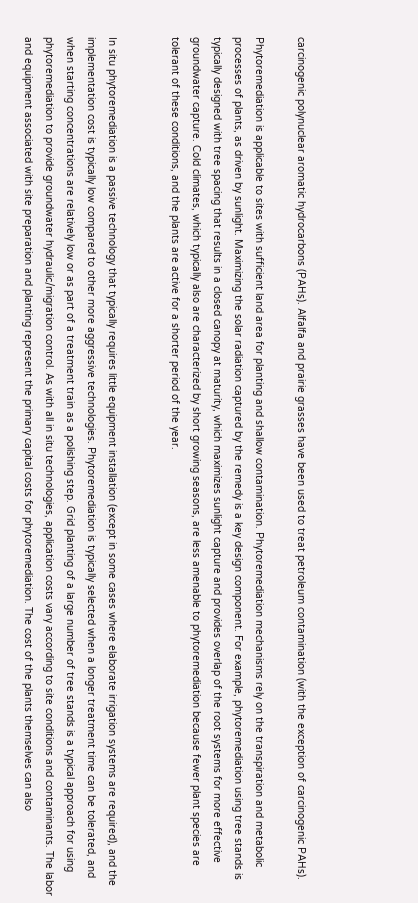carcinogenic polynuclear aromatic hydrocarbons (PAHs). Alfalfa and prairie grasses have been used to treat petroleum contamination (with the exception of carcinogenic PAHs).

Phytoremediation is applicable to sites with sufficient land area for planting and shallow contamination. Phytoremediation mechanisms rely on the transpiration and metabolic processes of plants, as driven by sunlight. Maximizing the solar radiation captured by the remedy is a key design component. For example, phytoremediation using tree stands is typically designed with tree spacing that results in a closed canopy at maturity, which maximizes sunlight capture and provides overlap of the root systems for more effective groundwater capture. Cold climates, which typically also are characterized by short growing seasons, are less amenable to phytoremediation because fewer plant species are tolerant of these conditions, and the plants are active for a shorter period of the year.


In situ phytoremediation is a passive technology that typically requires little equipment installation (except in some cases where elaborate irrigation systems are required), and the implementation cost is typically low compared to other more aggressive technologies. Phytoremediation is typically selected when a longer treatment time can be tolerated, and when starting concentrations are relatively low or as part of a treatment train as a polishing step. Grid planting of a large number of tree stands is a typical approach for using phytoremediation to provide groundwater hydraulic/migration control. As with all in situ technologies, application costs vary according to site conditions and contaminants. The labor and equipment associated with site preparation and planting represent the primary capital costs for phytoremediation. The cost of the plants themselves can also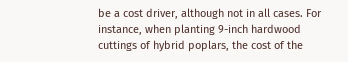be a cost driver, although not in all cases. For instance, when planting 9-inch hardwood cuttings of hybrid poplars, the cost of the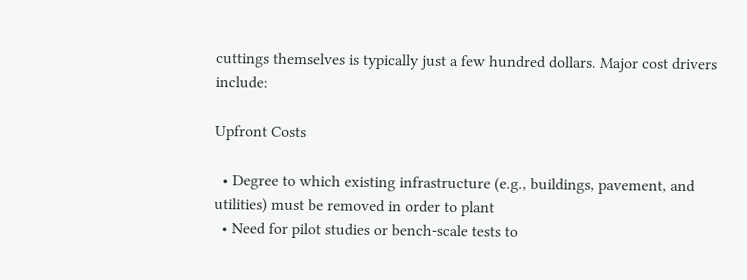cuttings themselves is typically just a few hundred dollars. Major cost drivers include:

Upfront Costs

  • Degree to which existing infrastructure (e.g., buildings, pavement, and utilities) must be removed in order to plant
  • Need for pilot studies or bench-scale tests to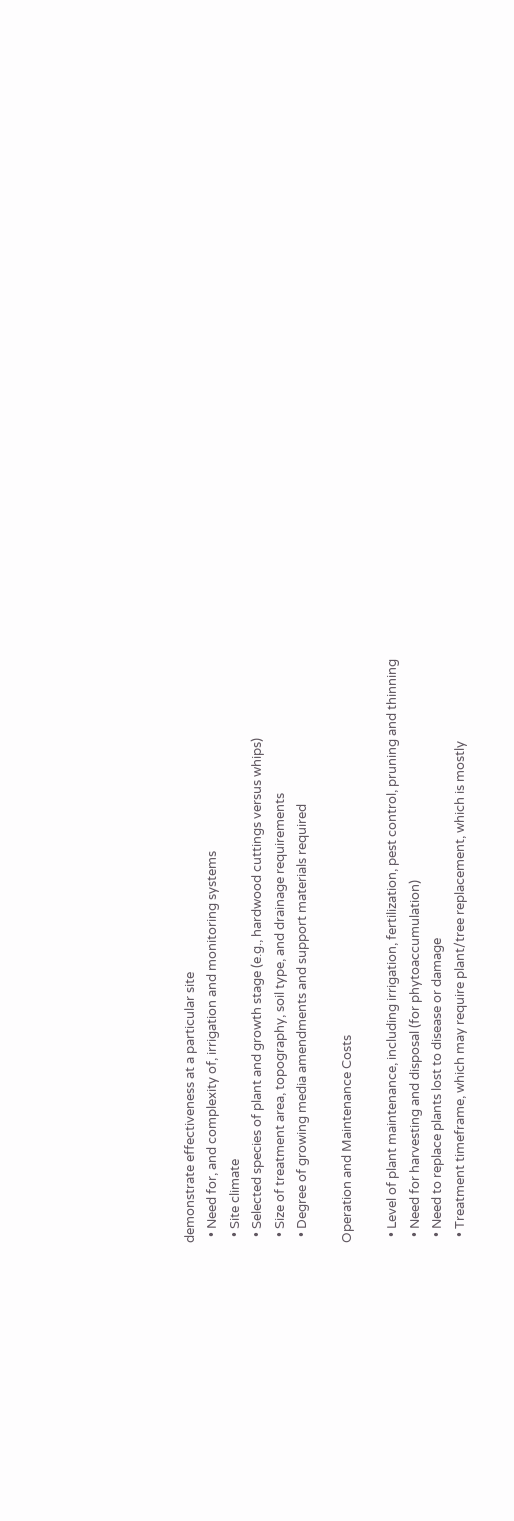demonstrate effectiveness at a particular site
  • Need for, and complexity of, irrigation and monitoring systems
  • Site climate
  • Selected species of plant and growth stage (e.g., hardwood cuttings versus whips)
  • Size of treatment area, topography, soil type, and drainage requirements
  • Degree of growing media amendments and support materials required

Operation and Maintenance Costs

  • Level of plant maintenance, including irrigation, fertilization, pest control, pruning and thinning
  • Need for harvesting and disposal (for phytoaccumulation)
  • Need to replace plants lost to disease or damage
  • Treatment timeframe, which may require plant/tree replacement, which is mostly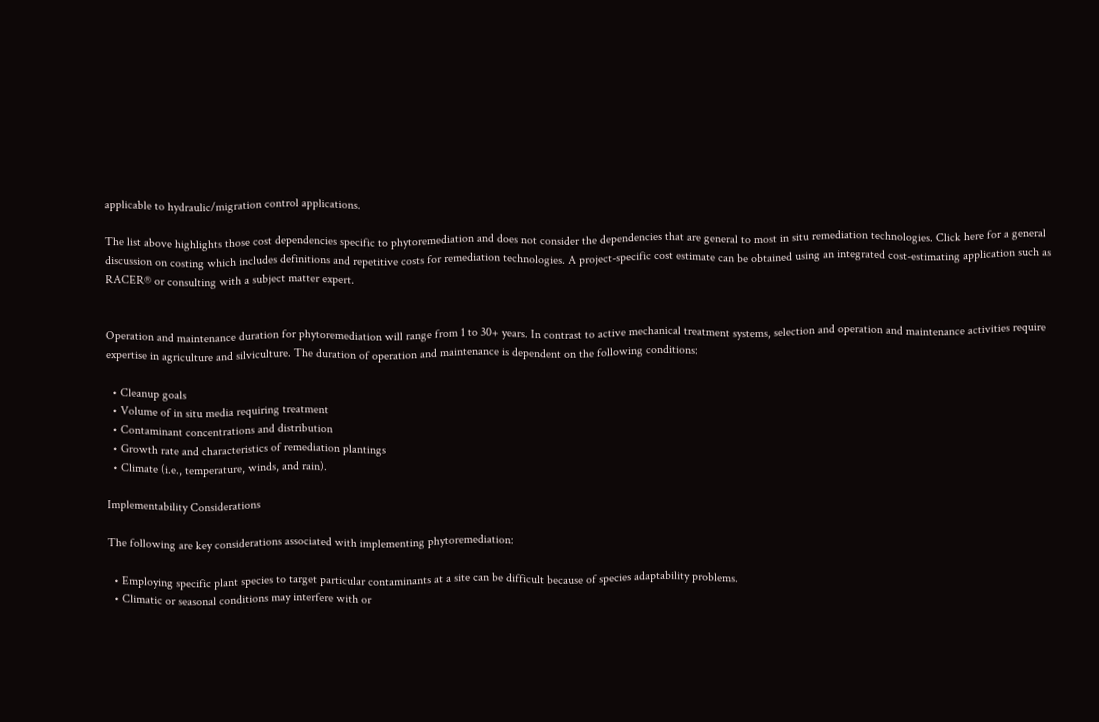applicable to hydraulic/migration control applications.

The list above highlights those cost dependencies specific to phytoremediation and does not consider the dependencies that are general to most in situ remediation technologies. Click here for a general discussion on costing which includes definitions and repetitive costs for remediation technologies. A project-specific cost estimate can be obtained using an integrated cost-estimating application such as RACER® or consulting with a subject matter expert.


Operation and maintenance duration for phytoremediation will range from 1 to 30+ years. In contrast to active mechanical treatment systems, selection and operation and maintenance activities require expertise in agriculture and silviculture. The duration of operation and maintenance is dependent on the following conditions:

  • Cleanup goals
  • Volume of in situ media requiring treatment
  • Contaminant concentrations and distribution
  • Growth rate and characteristics of remediation plantings
  • Climate (i.e., temperature, winds, and rain).

Implementability Considerations

The following are key considerations associated with implementing phytoremediation:

  • Employing specific plant species to target particular contaminants at a site can be difficult because of species adaptability problems.
  • Climatic or seasonal conditions may interfere with or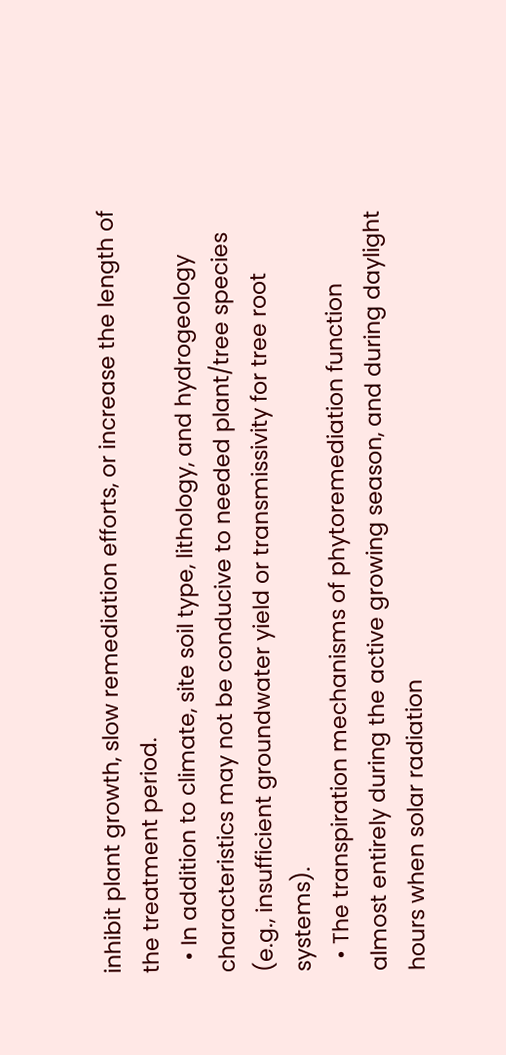inhibit plant growth, slow remediation efforts, or increase the length of the treatment period.
  • In addition to climate, site soil type, lithology, and hydrogeology characteristics may not be conducive to needed plant/tree species (e.g., insufficient groundwater yield or transmissivity for tree root systems).
  • The transpiration mechanisms of phytoremediation function almost entirely during the active growing season, and during daylight hours when solar radiation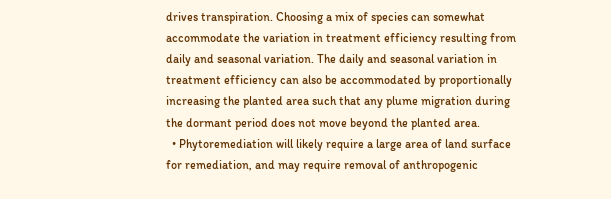drives transpiration. Choosing a mix of species can somewhat accommodate the variation in treatment efficiency resulting from daily and seasonal variation. The daily and seasonal variation in treatment efficiency can also be accommodated by proportionally increasing the planted area such that any plume migration during the dormant period does not move beyond the planted area.
  • Phytoremediation will likely require a large area of land surface for remediation, and may require removal of anthropogenic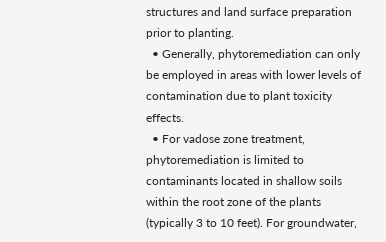structures and land surface preparation prior to planting.
  • Generally, phytoremediation can only be employed in areas with lower levels of contamination due to plant toxicity effects.
  • For vadose zone treatment, phytoremediation is limited to contaminants located in shallow soils within the root zone of the plants (typically 3 to 10 feet). For groundwater,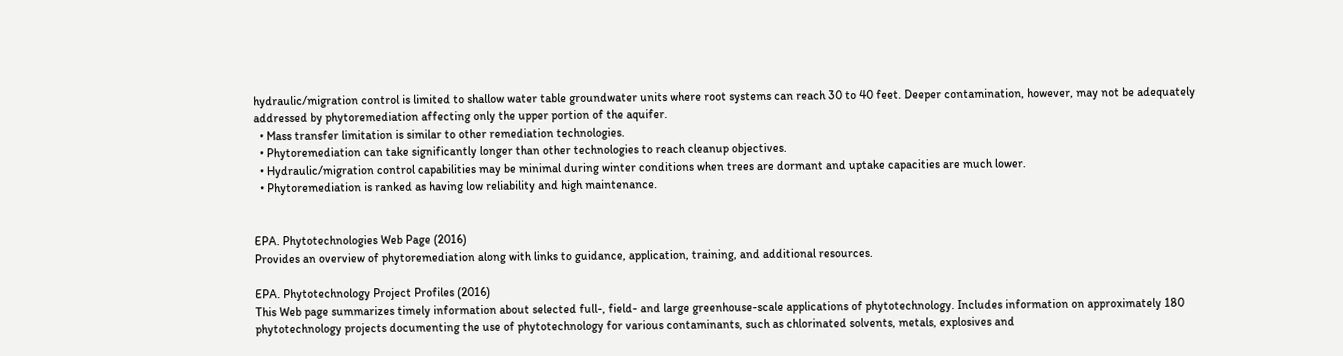hydraulic/migration control is limited to shallow water table groundwater units where root systems can reach 30 to 40 feet. Deeper contamination, however, may not be adequately addressed by phytoremediation affecting only the upper portion of the aquifer.
  • Mass transfer limitation is similar to other remediation technologies.
  • Phytoremediation can take significantly longer than other technologies to reach cleanup objectives.
  • Hydraulic/migration control capabilities may be minimal during winter conditions when trees are dormant and uptake capacities are much lower.
  • Phytoremediation is ranked as having low reliability and high maintenance.


EPA. Phytotechnologies Web Page (2016)
Provides an overview of phytoremediation along with links to guidance, application, training, and additional resources.

EPA. Phytotechnology Project Profiles (2016)
This Web page summarizes timely information about selected full-, field- and large greenhouse-scale applications of phytotechnology. Includes information on approximately 180 phytotechnology projects documenting the use of phytotechnology for various contaminants, such as chlorinated solvents, metals, explosives and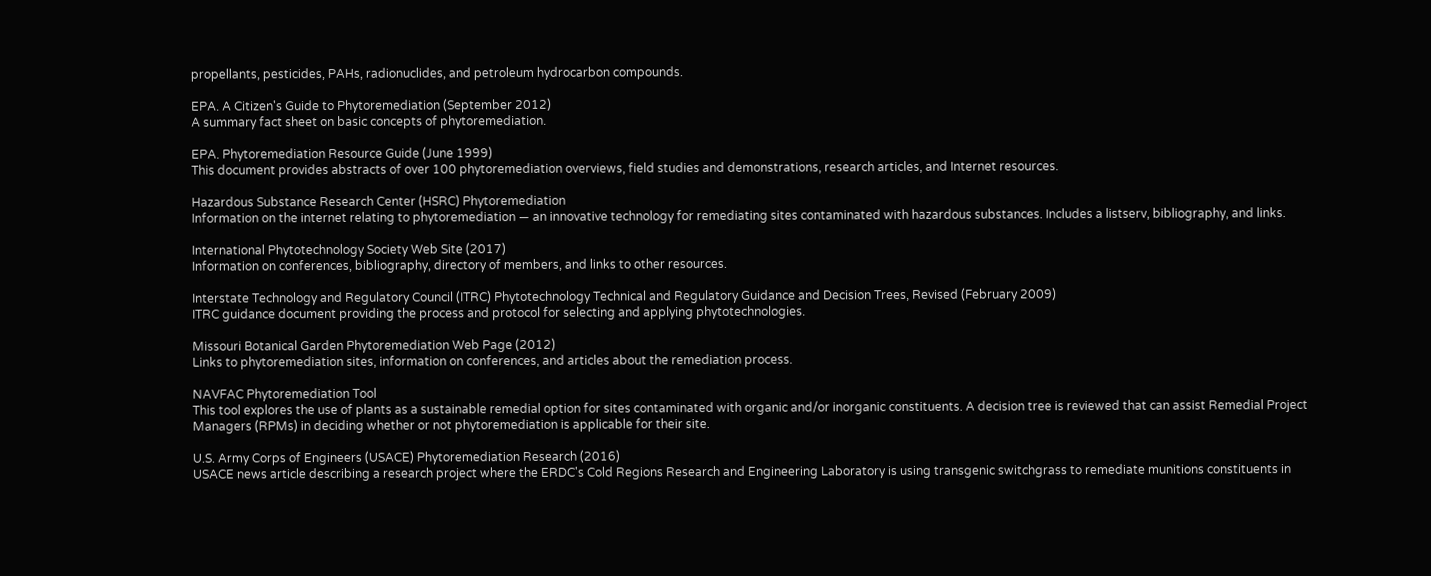propellants, pesticides, PAHs, radionuclides, and petroleum hydrocarbon compounds.

EPA. A Citizen's Guide to Phytoremediation (September 2012)
A summary fact sheet on basic concepts of phytoremediation.

EPA. Phytoremediation Resource Guide (June 1999)
This document provides abstracts of over 100 phytoremediation overviews, field studies and demonstrations, research articles, and Internet resources.

Hazardous Substance Research Center (HSRC) Phytoremediation
Information on the internet relating to phytoremediation — an innovative technology for remediating sites contaminated with hazardous substances. Includes a listserv, bibliography, and links.

International Phytotechnology Society Web Site (2017)
Information on conferences, bibliography, directory of members, and links to other resources.

Interstate Technology and Regulatory Council (ITRC) Phytotechnology Technical and Regulatory Guidance and Decision Trees, Revised (February 2009)
ITRC guidance document providing the process and protocol for selecting and applying phytotechnologies.

Missouri Botanical Garden Phytoremediation Web Page (2012)
Links to phytoremediation sites, information on conferences, and articles about the remediation process.

NAVFAC Phytoremediation Tool
This tool explores the use of plants as a sustainable remedial option for sites contaminated with organic and/or inorganic constituents. A decision tree is reviewed that can assist Remedial Project Managers (RPMs) in deciding whether or not phytoremediation is applicable for their site.

U.S. Army Corps of Engineers (USACE) Phytoremediation Research (2016)
USACE news article describing a research project where the ERDC's Cold Regions Research and Engineering Laboratory is using transgenic switchgrass to remediate munitions constituents in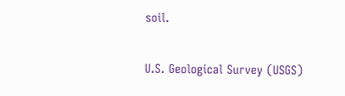soil.

U.S. Geological Survey (USGS)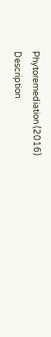Phytoremediation (2016)
Description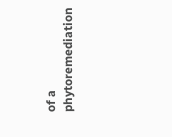of a phytoremediation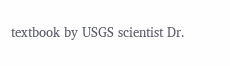textbook by USGS scientist Dr.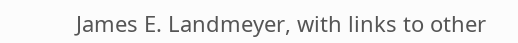James E. Landmeyer, with links to other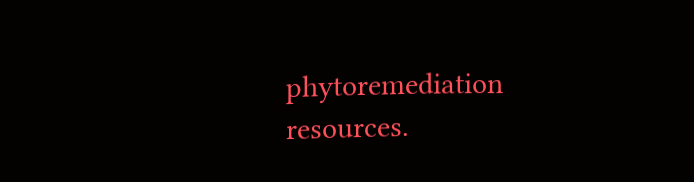phytoremediation resources.